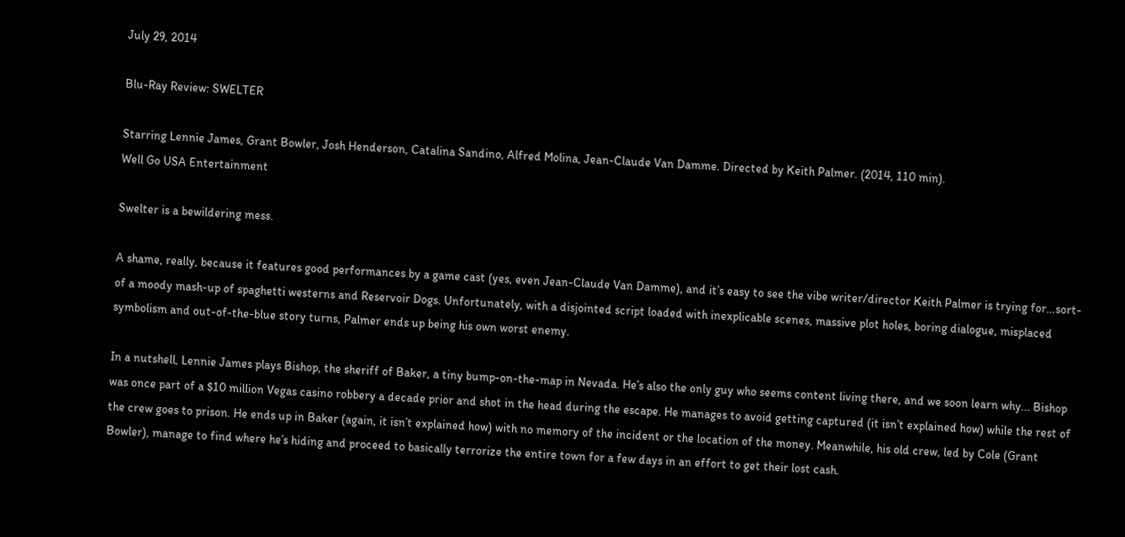July 29, 2014

Blu-Ray Review: SWELTER

Starring Lennie James, Grant Bowler, Josh Henderson, Catalina Sandino, Alfred Molina, Jean-Claude Van Damme. Directed by Keith Palmer. (2014, 110 min).
Well Go USA Entertainment

Swelter is a bewildering mess.

A shame, really, because it features good performances by a game cast (yes, even Jean-Claude Van Damme), and it’s easy to see the vibe writer/director Keith Palmer is trying for…sort-of a moody mash-up of spaghetti westerns and Reservoir Dogs. Unfortunately, with a disjointed script loaded with inexplicable scenes, massive plot holes, boring dialogue, misplaced symbolism and out-of-the-blue story turns, Palmer ends up being his own worst enemy.

In a nutshell, Lennie James plays Bishop, the sheriff of Baker, a tiny bump-on-the-map in Nevada. He’s also the only guy who seems content living there, and we soon learn why... Bishop was once part of a $10 million Vegas casino robbery a decade prior and shot in the head during the escape. He manages to avoid getting captured (it isn’t explained how) while the rest of the crew goes to prison. He ends up in Baker (again, it isn’t explained how) with no memory of the incident or the location of the money. Meanwhile, his old crew, led by Cole (Grant Bowler), manage to find where he’s hiding and proceed to basically terrorize the entire town for a few days in an effort to get their lost cash.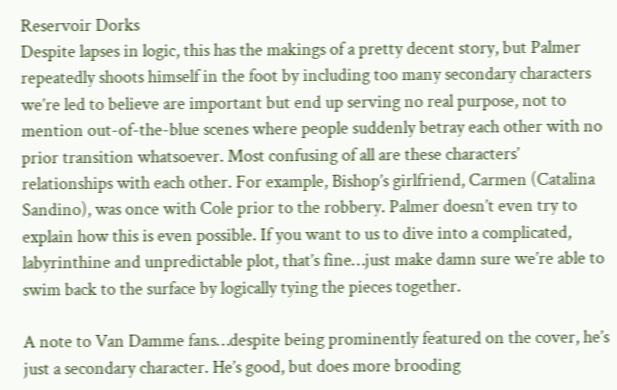Reservoir Dorks
Despite lapses in logic, this has the makings of a pretty decent story, but Palmer repeatedly shoots himself in the foot by including too many secondary characters we’re led to believe are important but end up serving no real purpose, not to mention out-of-the-blue scenes where people suddenly betray each other with no prior transition whatsoever. Most confusing of all are these characters’ relationships with each other. For example, Bishop’s girlfriend, Carmen (Catalina Sandino), was once with Cole prior to the robbery. Palmer doesn’t even try to explain how this is even possible. If you want to us to dive into a complicated, labyrinthine and unpredictable plot, that’s fine…just make damn sure we’re able to swim back to the surface by logically tying the pieces together.

A note to Van Damme fans…despite being prominently featured on the cover, he’s just a secondary character. He’s good, but does more brooding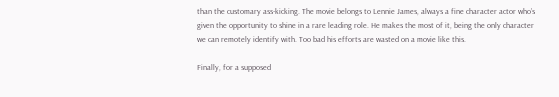than the customary ass-kicking. The movie belongs to Lennie James, always a fine character actor who’s given the opportunity to shine in a rare leading role. He makes the most of it, being the only character we can remotely identify with. Too bad his efforts are wasted on a movie like this.

Finally, for a supposed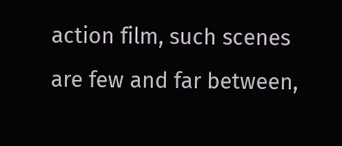action film, such scenes are few and far between,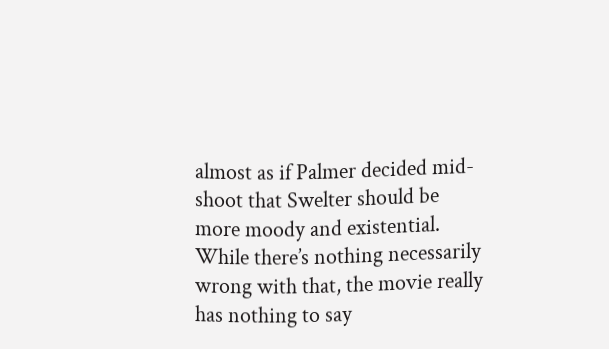almost as if Palmer decided mid-shoot that Swelter should be more moody and existential. While there’s nothing necessarily wrong with that, the movie really has nothing to say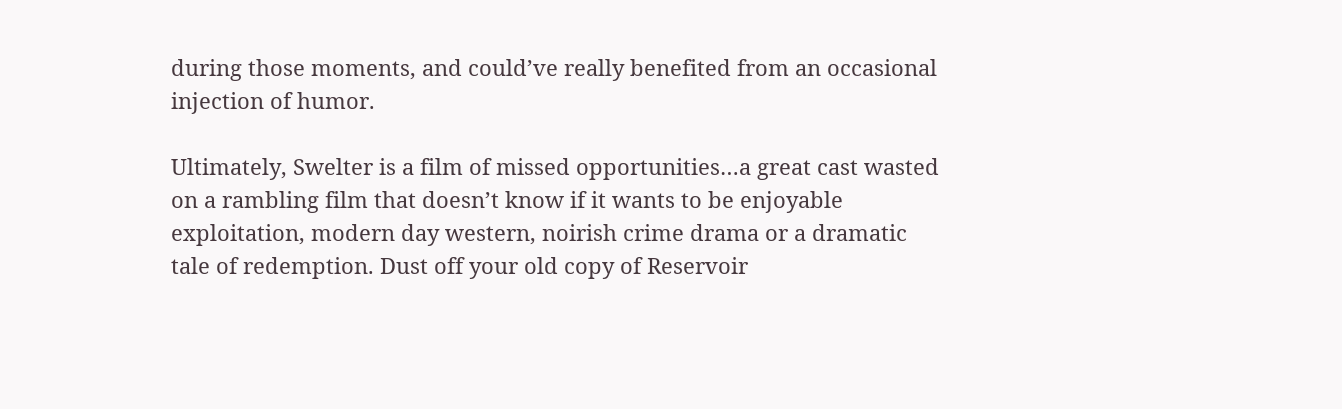during those moments, and could’ve really benefited from an occasional injection of humor.

Ultimately, Swelter is a film of missed opportunities…a great cast wasted on a rambling film that doesn’t know if it wants to be enjoyable exploitation, modern day western, noirish crime drama or a dramatic tale of redemption. Dust off your old copy of Reservoir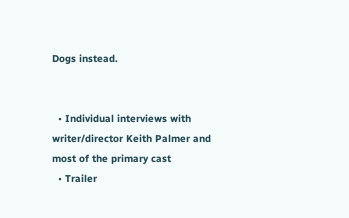Dogs instead.


  • Individual interviews with writer/director Keith Palmer and most of the primary cast
  • Trailer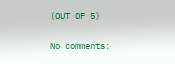(OUT OF 5)

No comments: